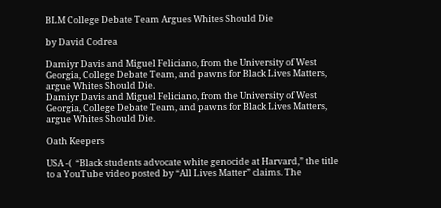BLM College Debate Team Argues Whites Should Die

by David Codrea

Damiyr Davis and Miguel Feliciano, from the University of West Georgia, College Debate Team, and pawns for Black Lives Matters, argue Whites Should Die.
Damiyr Davis and Miguel Feliciano, from the University of West Georgia, College Debate Team, and pawns for Black Lives Matters, argue Whites Should Die.

Oath Keepers

USA -(  “Black students advocate white genocide at Harvard,” the title to a YouTube video posted by “All Lives Matter” claims. The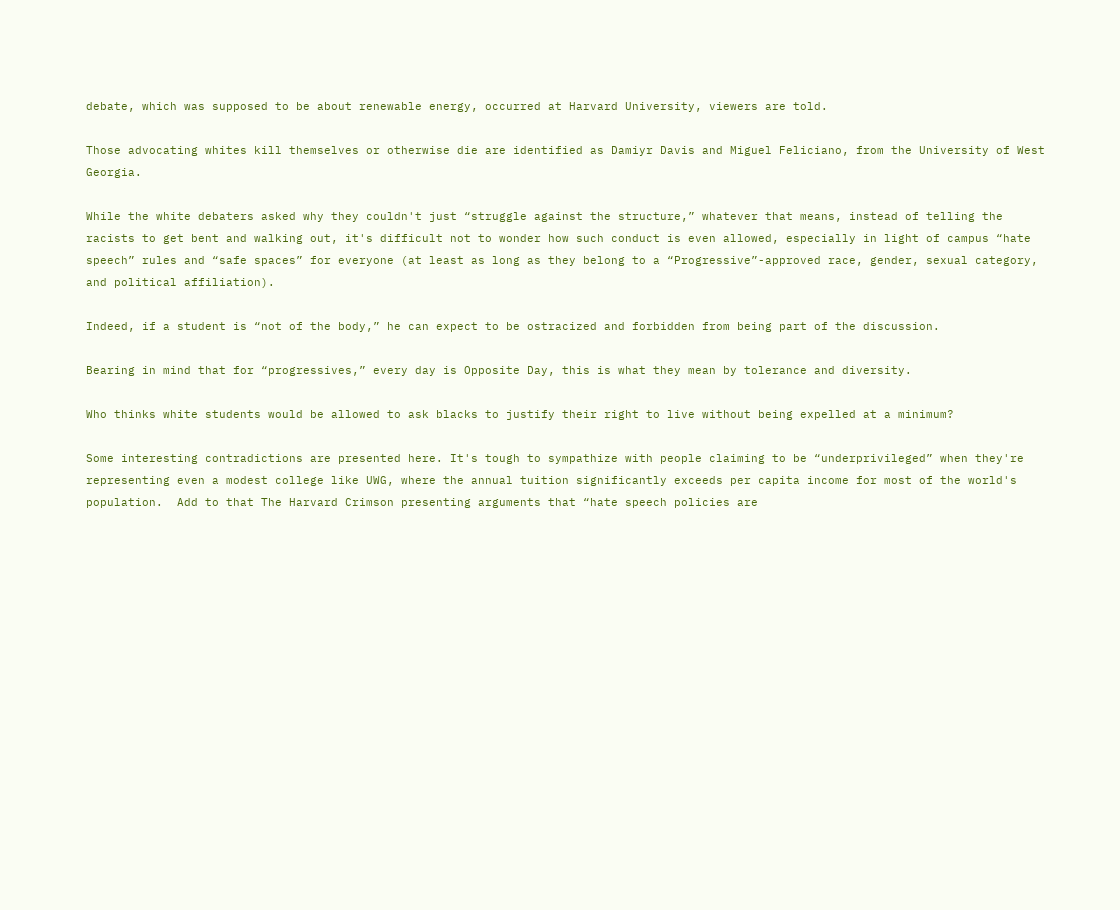debate, which was supposed to be about renewable energy, occurred at Harvard University, viewers are told.

Those advocating whites kill themselves or otherwise die are identified as Damiyr Davis and Miguel Feliciano, from the University of West Georgia.

While the white debaters asked why they couldn't just “struggle against the structure,” whatever that means, instead of telling the racists to get bent and walking out, it's difficult not to wonder how such conduct is even allowed, especially in light of campus “hate speech” rules and “safe spaces” for everyone (at least as long as they belong to a “Progressive”-approved race, gender, sexual category, and political affiliation).

Indeed, if a student is “not of the body,” he can expect to be ostracized and forbidden from being part of the discussion.

Bearing in mind that for “progressives,” every day is Opposite Day, this is what they mean by tolerance and diversity.

Who thinks white students would be allowed to ask blacks to justify their right to live without being expelled at a minimum?

Some interesting contradictions are presented here. It's tough to sympathize with people claiming to be “underprivileged” when they're representing even a modest college like UWG, where the annual tuition significantly exceeds per capita income for most of the world's population.  Add to that The Harvard Crimson presenting arguments that “hate speech policies are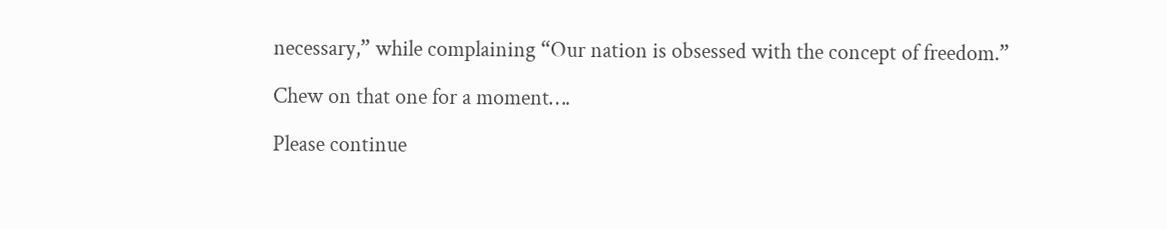necessary,” while complaining “Our nation is obsessed with the concept of freedom.”

Chew on that one for a moment….

Please continue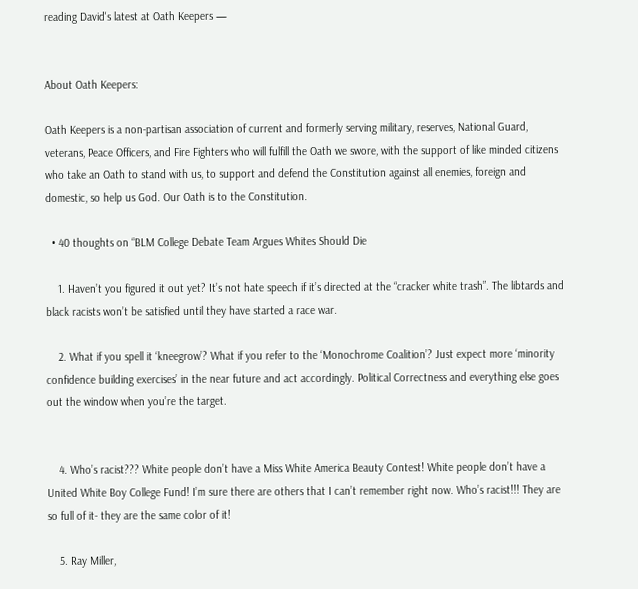reading David's latest at Oath Keepers —


About Oath Keepers:

Oath Keepers is a non-partisan association of current and formerly serving military, reserves, National Guard, veterans, Peace Officers, and Fire Fighters who will fulfill the Oath we swore, with the support of like minded citizens who take an Oath to stand with us, to support and defend the Constitution against all enemies, foreign and domestic, so help us God. Our Oath is to the Constitution.

  • 40 thoughts on “BLM College Debate Team Argues Whites Should Die

    1. Haven’t you figured it out yet? It’s not hate speech if it’s directed at the “cracker white trash”. The libtards and black racists won’t be satisfied until they have started a race war.

    2. What if you spell it ‘kneegrow’? What if you refer to the ‘Monochrome Coalition’? Just expect more ‘minority confidence building exercises’ in the near future and act accordingly. Political Correctness and everything else goes out the window when you’re the target.


    4. Who’s racist??? White people don’t have a Miss White America Beauty Contest! White people don’t have a United White Boy College Fund! I’m sure there are others that I can’t remember right now. Who’s racist!!! They are so full of it- they are the same color of it!

    5. Ray Miller,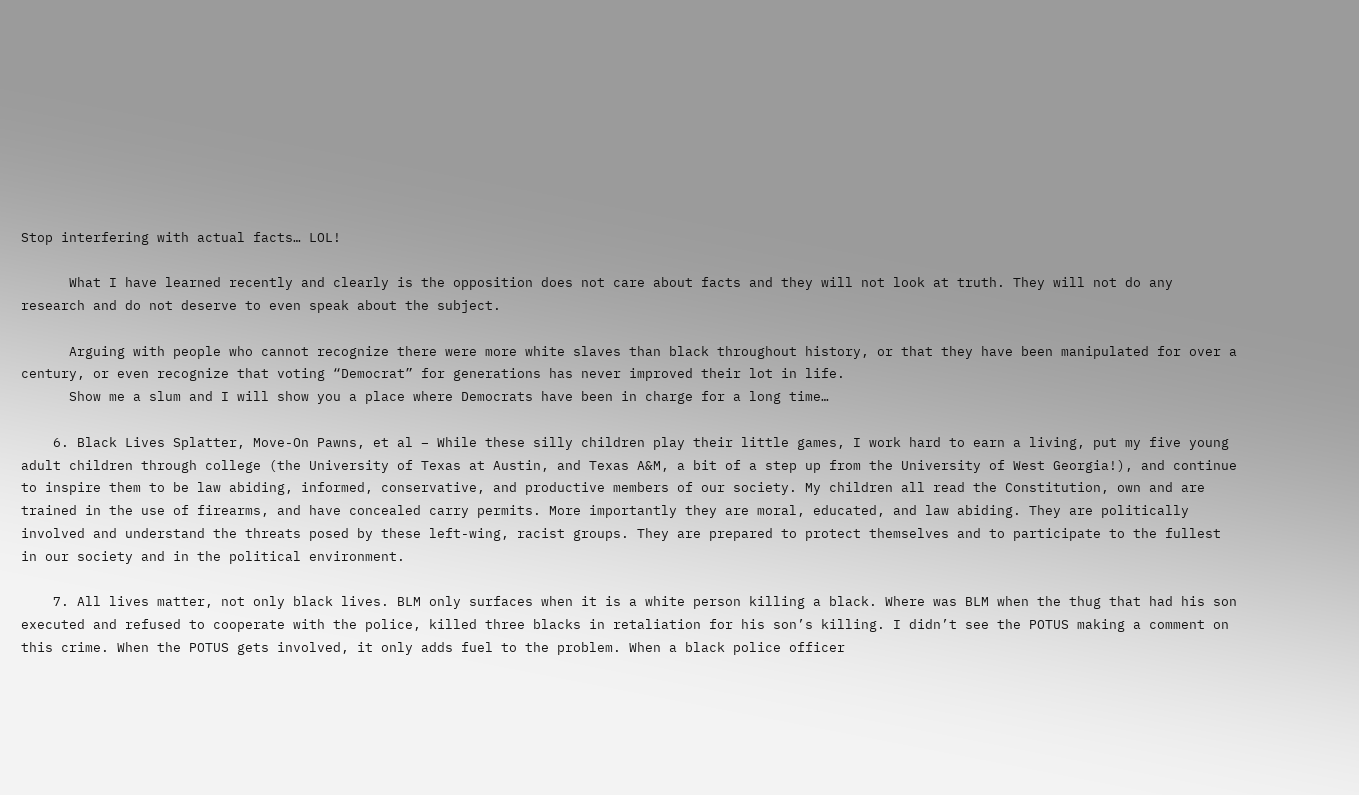Stop interfering with actual facts… LOL!

      What I have learned recently and clearly is the opposition does not care about facts and they will not look at truth. They will not do any research and do not deserve to even speak about the subject.

      Arguing with people who cannot recognize there were more white slaves than black throughout history, or that they have been manipulated for over a century, or even recognize that voting “Democrat” for generations has never improved their lot in life.
      Show me a slum and I will show you a place where Democrats have been in charge for a long time…

    6. Black Lives Splatter, Move-On Pawns, et al – While these silly children play their little games, I work hard to earn a living, put my five young adult children through college (the University of Texas at Austin, and Texas A&M, a bit of a step up from the University of West Georgia!), and continue to inspire them to be law abiding, informed, conservative, and productive members of our society. My children all read the Constitution, own and are trained in the use of firearms, and have concealed carry permits. More importantly they are moral, educated, and law abiding. They are politically involved and understand the threats posed by these left-wing, racist groups. They are prepared to protect themselves and to participate to the fullest in our society and in the political environment.

    7. All lives matter, not only black lives. BLM only surfaces when it is a white person killing a black. Where was BLM when the thug that had his son executed and refused to cooperate with the police, killed three blacks in retaliation for his son’s killing. I didn’t see the POTUS making a comment on this crime. When the POTUS gets involved, it only adds fuel to the problem. When a black police officer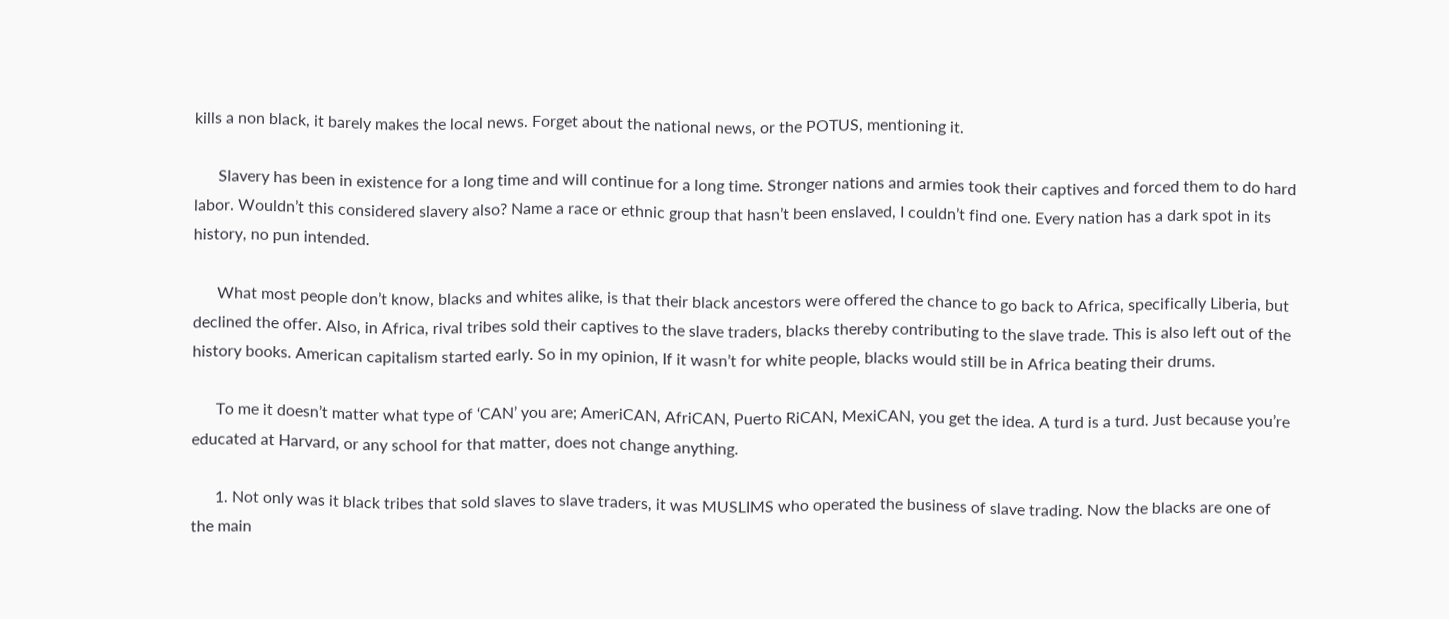kills a non black, it barely makes the local news. Forget about the national news, or the POTUS, mentioning it.

      Slavery has been in existence for a long time and will continue for a long time. Stronger nations and armies took their captives and forced them to do hard labor. Wouldn’t this considered slavery also? Name a race or ethnic group that hasn’t been enslaved, I couldn’t find one. Every nation has a dark spot in its history, no pun intended.

      What most people don’t know, blacks and whites alike, is that their black ancestors were offered the chance to go back to Africa, specifically Liberia, but declined the offer. Also, in Africa, rival tribes sold their captives to the slave traders, blacks thereby contributing to the slave trade. This is also left out of the history books. American capitalism started early. So in my opinion, If it wasn’t for white people, blacks would still be in Africa beating their drums.

      To me it doesn’t matter what type of ‘CAN’ you are; AmeriCAN, AfriCAN, Puerto RiCAN, MexiCAN, you get the idea. A turd is a turd. Just because you’re educated at Harvard, or any school for that matter, does not change anything.

      1. Not only was it black tribes that sold slaves to slave traders, it was MUSLIMS who operated the business of slave trading. Now the blacks are one of the main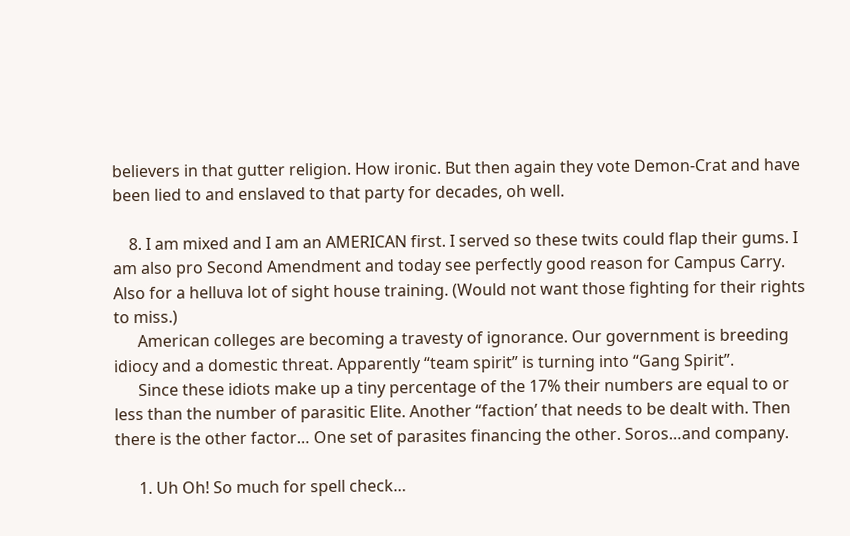believers in that gutter religion. How ironic. But then again they vote Demon-Crat and have been lied to and enslaved to that party for decades, oh well.

    8. I am mixed and I am an AMERICAN first. I served so these twits could flap their gums. I am also pro Second Amendment and today see perfectly good reason for Campus Carry. Also for a helluva lot of sight house training. (Would not want those fighting for their rights to miss.)
      American colleges are becoming a travesty of ignorance. Our government is breeding idiocy and a domestic threat. Apparently “team spirit” is turning into “Gang Spirit”.
      Since these idiots make up a tiny percentage of the 17% their numbers are equal to or less than the number of parasitic Elite. Another “faction’ that needs to be dealt with. Then there is the other factor… One set of parasites financing the other. Soros…and company.

      1. Uh Oh! So much for spell check…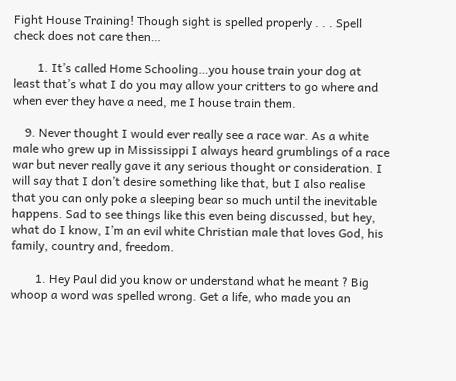Fight House Training! Though sight is spelled properly . . . Spell check does not care then…

        1. It’s called Home Schooling…you house train your dog at least that’s what I do you may allow your critters to go where and when ever they have a need, me I house train them.

    9. Never thought I would ever really see a race war. As a white male who grew up in Mississippi I always heard grumblings of a race war but never really gave it any serious thought or consideration. I will say that I don’t desire something like that, but I also realise that you can only poke a sleeping bear so much until the inevitable happens. Sad to see things like this even being discussed, but hey, what do I know, I’m an evil white Christian male that loves God, his family, country and, freedom.

        1. Hey Paul did you know or understand what he meant ? Big whoop a word was spelled wrong. Get a life, who made you an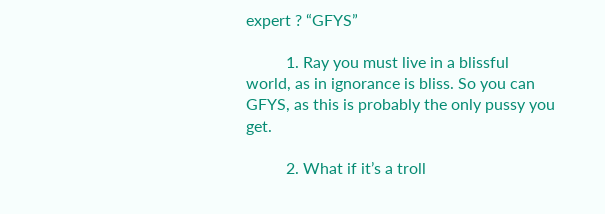expert ? “GFYS”

          1. Ray you must live in a blissful world, as in ignorance is bliss. So you can GFYS, as this is probably the only pussy you get.

          2. What if it’s a troll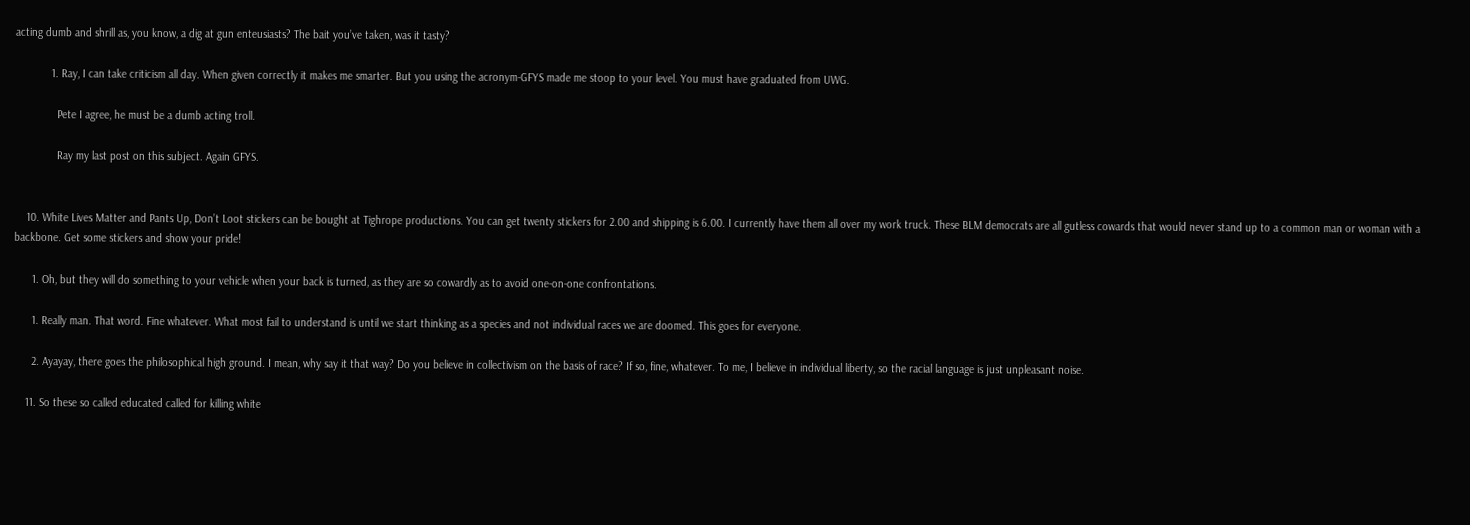acting dumb and shrill as, you know, a dig at gun enteusiasts? The bait you’ve taken, was it tasty?

            1. Ray, I can take criticism all day. When given correctly it makes me smarter. But you using the acronym-GFYS made me stoop to your level. You must have graduated from UWG.

              Pete I agree, he must be a dumb acting troll.

              Ray my last post on this subject. Again GFYS.


    10. White Lives Matter and Pants Up, Don’t Loot stickers can be bought at Tighrope productions. You can get twenty stickers for 2.00 and shipping is 6.00. I currently have them all over my work truck. These BLM democrats are all gutless cowards that would never stand up to a common man or woman with a backbone. Get some stickers and show your pride!

      1. Oh, but they will do something to your vehicle when your back is turned, as they are so cowardly as to avoid one-on-one confrontations.

      1. Really man. That word. Fine whatever. What most fail to understand is until we start thinking as a species and not individual races we are doomed. This goes for everyone.

      2. Ayayay, there goes the philosophical high ground. I mean, why say it that way? Do you believe in collectivism on the basis of race? If so, fine, whatever. To me, I believe in individual liberty, so the racial language is just unpleasant noise.

    11. So these so called educated called for killing white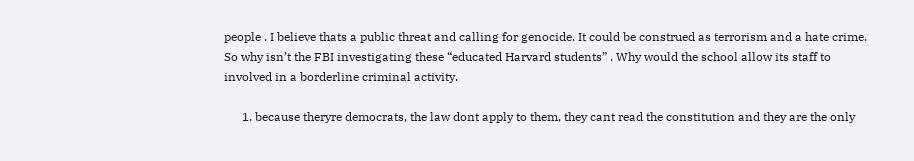people . I believe thats a public threat and calling for genocide. It could be construed as terrorism and a hate crime. So why isn’t the FBI investigating these “educated Harvard students” . Why would the school allow its staff to involved in a borderline criminal activity.

      1. because theryre democrats, the law dont apply to them, they cant read the constitution and they are the only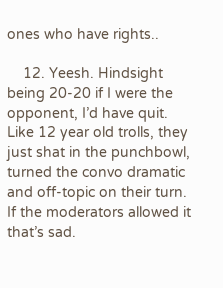ones who have rights..

    12. Yeesh. Hindsight being 20-20 if I were the opponent, I’d have quit. Like 12 year old trolls, they just shat in the punchbowl, turned the convo dramatic and off-topic on their turn. If the moderators allowed it that’s sad.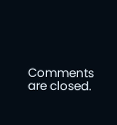Comments are closed.